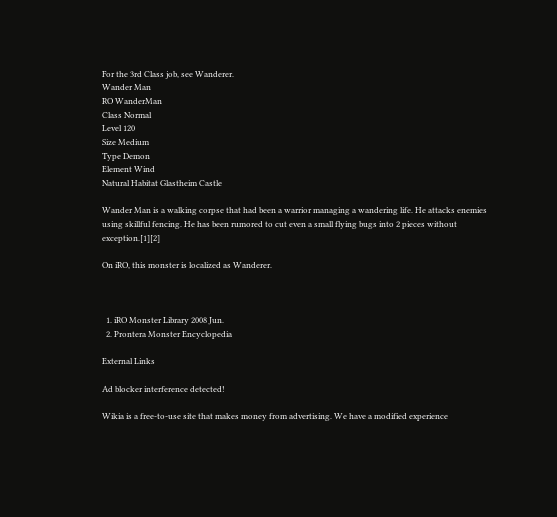For the 3rd Class job, see Wanderer.
Wander Man
RO WanderMan
Class Normal
Level 120
Size Medium
Type Demon
Element Wind
Natural Habitat Glastheim Castle

Wander Man is a walking corpse that had been a warrior managing a wandering life. He attacks enemies using skillful fencing. He has been rumored to cut even a small flying bugs into 2 pieces without exception.[1][2]

On iRO, this monster is localized as Wanderer.



  1. iRO Monster Library 2008 Jun.
  2. Prontera Monster Encyclopedia

External Links

Ad blocker interference detected!

Wikia is a free-to-use site that makes money from advertising. We have a modified experience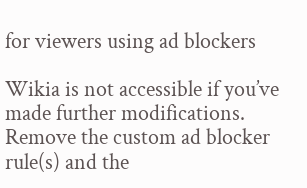for viewers using ad blockers

Wikia is not accessible if you’ve made further modifications. Remove the custom ad blocker rule(s) and the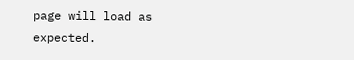page will load as expected.